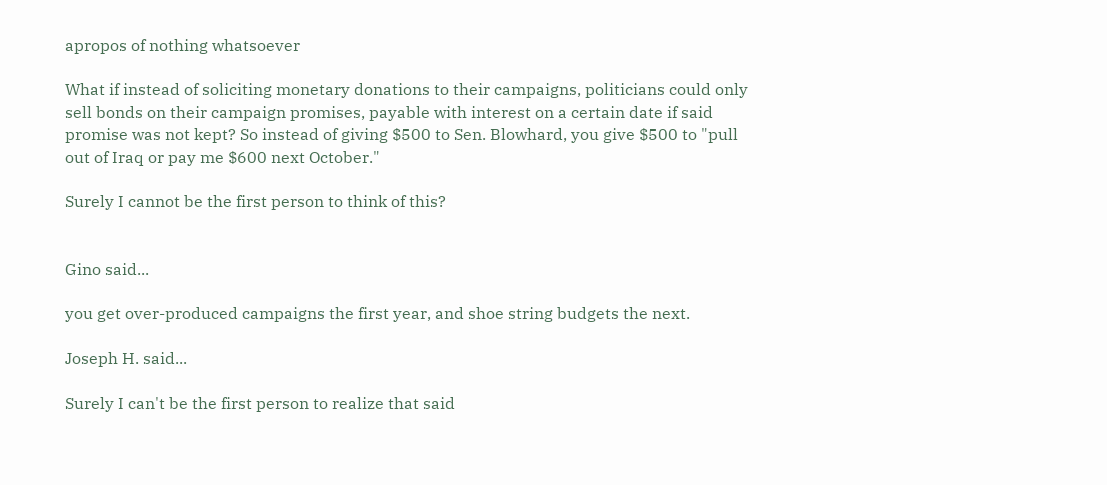apropos of nothing whatsoever

What if instead of soliciting monetary donations to their campaigns, politicians could only sell bonds on their campaign promises, payable with interest on a certain date if said promise was not kept? So instead of giving $500 to Sen. Blowhard, you give $500 to "pull out of Iraq or pay me $600 next October."

Surely I cannot be the first person to think of this?


Gino said...

you get over-produced campaigns the first year, and shoe string budgets the next.

Joseph H. said...

Surely I can't be the first person to realize that said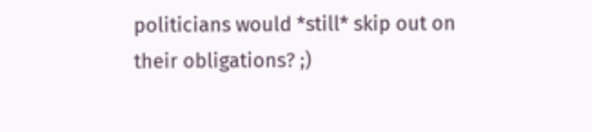politicians would *still* skip out on their obligations? ;)